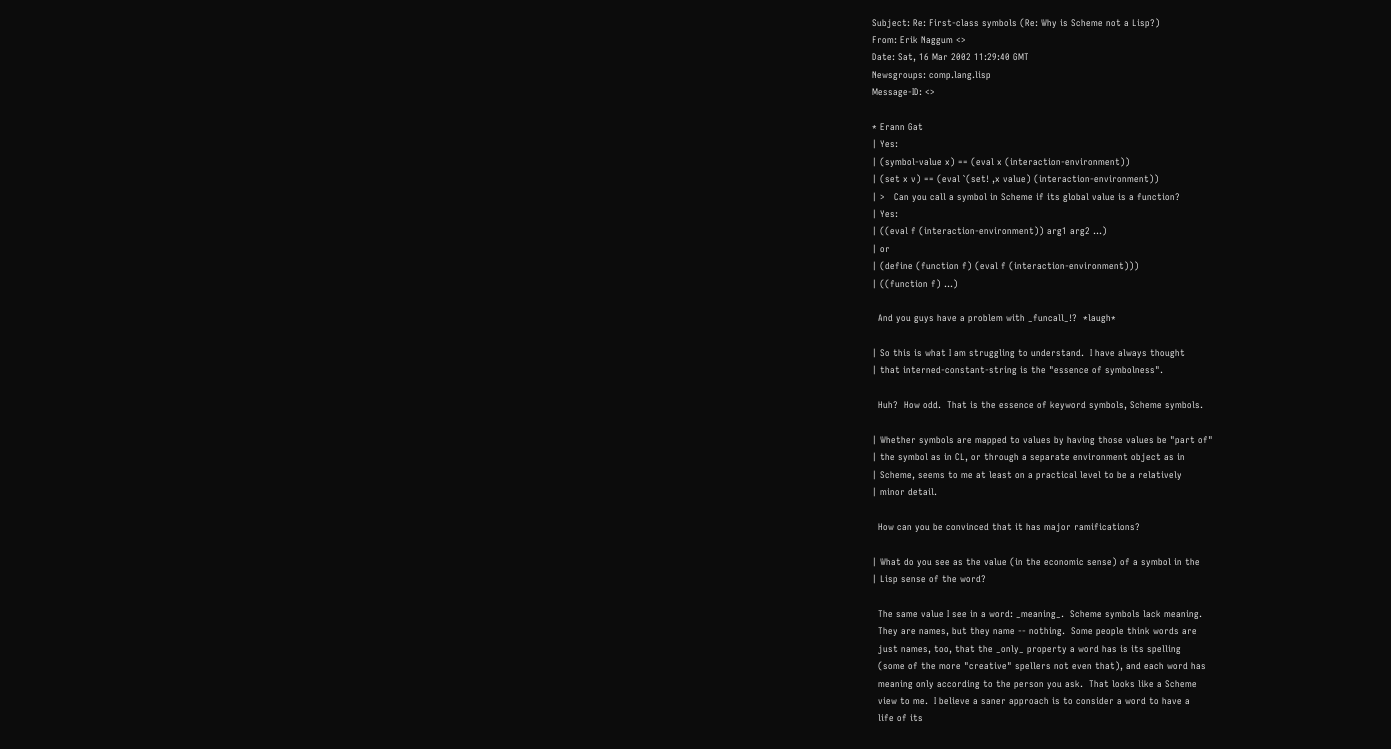Subject: Re: First-class symbols (Re: Why is Scheme not a Lisp?)
From: Erik Naggum <>
Date: Sat, 16 Mar 2002 11:29:40 GMT
Newsgroups: comp.lang.lisp
Message-ID: <>

* Erann Gat
| Yes:
| (symbol-value x) == (eval x (interaction-environment))
| (set x v) == (eval `(set! ,x value) (interaction-environment))
| >   Can you call a symbol in Scheme if its global value is a function?
| Yes:
| ((eval f (interaction-environment)) arg1 arg2 ...)
| or
| (define (function f) (eval f (interaction-environment)))
| ((function f) ...)

  And you guys have a problem with _funcall_!?  *laugh*

| So this is what I am struggling to understand.  I have always thought
| that interned-constant-string is the "essence of symbolness".

  Huh?  How odd.  That is the essence of keyword symbols, Scheme symbols.

| Whether symbols are mapped to values by having those values be "part of"
| the symbol as in CL, or through a separate environment object as in
| Scheme, seems to me at least on a practical level to be a relatively
| minor detail.

  How can you be convinced that it has major ramifications?

| What do you see as the value (in the economic sense) of a symbol in the
| Lisp sense of the word?

  The same value I see in a word: _meaning_.  Scheme symbols lack meaning.
  They are names, but they name -- nothing.  Some people think words are
  just names, too, that the _only_ property a word has is its spelling
  (some of the more "creative" spellers not even that), and each word has
  meaning only according to the person you ask.  That looks like a Scheme
  view to me.  I believe a saner approach is to consider a word to have a
  life of its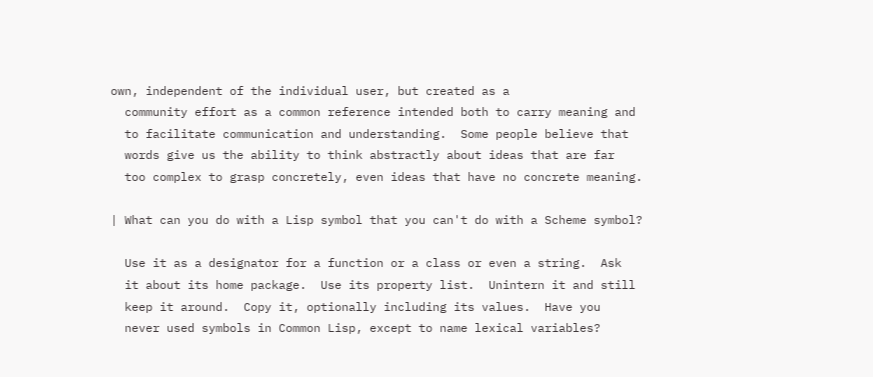own, independent of the individual user, but created as a
  community effort as a common reference intended both to carry meaning and
  to facilitate communication and understanding.  Some people believe that
  words give us the ability to think abstractly about ideas that are far
  too complex to grasp concretely, even ideas that have no concrete meaning.

| What can you do with a Lisp symbol that you can't do with a Scheme symbol?

  Use it as a designator for a function or a class or even a string.  Ask
  it about its home package.  Use its property list.  Unintern it and still
  keep it around.  Copy it, optionally including its values.  Have you
  never used symbols in Common Lisp, except to name lexical variables?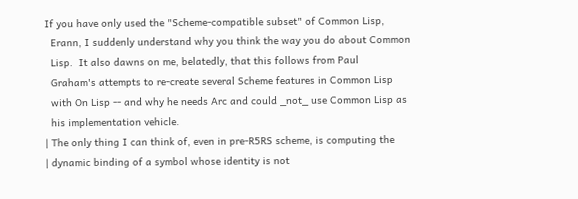If you have only used the "Scheme-compatible subset" of Common Lisp,
  Erann, I suddenly understand why you think the way you do about Common
  Lisp.  It also dawns on me, belatedly, that this follows from Paul
  Graham's attempts to re-create several Scheme features in Common Lisp
  with On Lisp -- and why he needs Arc and could _not_ use Common Lisp as
  his implementation vehicle.
| The only thing I can think of, even in pre-R5RS scheme, is computing the
| dynamic binding of a symbol whose identity is not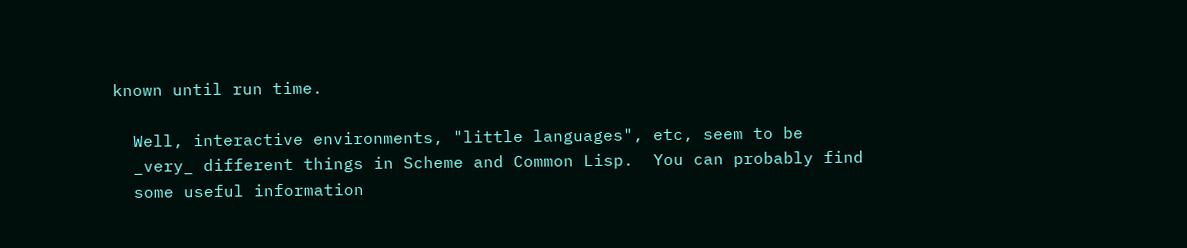known until run time.

  Well, interactive environments, "little languages", etc, seem to be
  _very_ different things in Scheme and Common Lisp.  You can probably find
  some useful information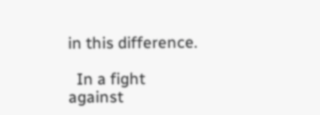in this difference.

  In a fight against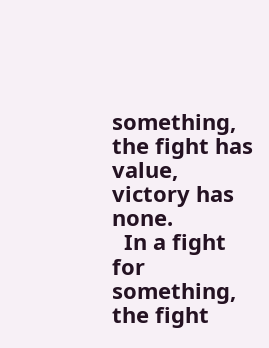something, the fight has value, victory has none.
  In a fight for something, the fight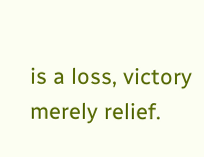is a loss, victory merely relief.